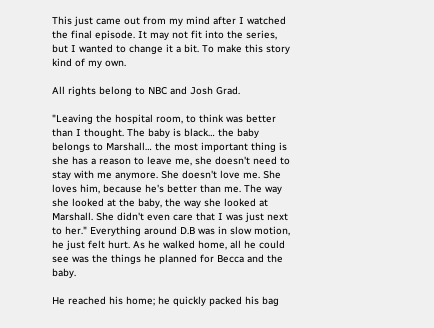This just came out from my mind after I watched the final episode. It may not fit into the series, but I wanted to change it a bit. To make this story kind of my own.

All rights belong to NBC and Josh Grad.

"Leaving the hospital room, to think was better than I thought. The baby is black… the baby belongs to Marshall… the most important thing is she has a reason to leave me, she doesn't need to stay with me anymore. She doesn't love me. She loves him, because he's better than me. The way she looked at the baby, the way she looked at Marshall. She didn't even care that I was just next to her." Everything around D.B was in slow motion, he just felt hurt. As he walked home, all he could see was the things he planned for Becca and the baby.

He reached his home; he quickly packed his bag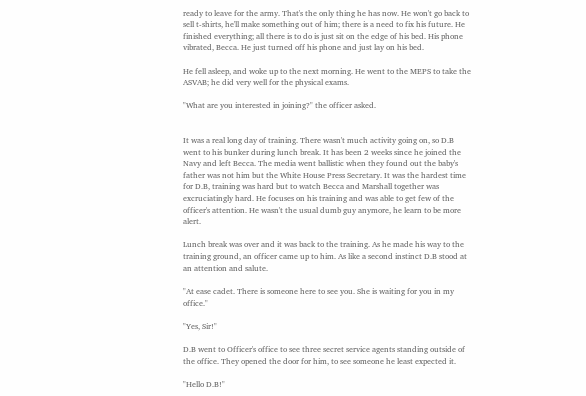ready to leave for the army. That's the only thing he has now. He won't go back to sell t-shirts, he'll make something out of him; there is a need to fix his future. He finished everything; all there is to do is just sit on the edge of his bed. His phone vibrated, Becca. He just turned off his phone and just lay on his bed.

He fell asleep, and woke up to the next morning. He went to the MEPS to take the ASVAB; he did very well for the physical exams.

"What are you interested in joining?" the officer asked.


It was a real long day of training. There wasn't much activity going on, so D.B went to his bunker during lunch break. It has been 2 weeks since he joined the Navy and left Becca. The media went ballistic when they found out the baby's father was not him but the White House Press Secretary. It was the hardest time for D.B, training was hard but to watch Becca and Marshall together was excruciatingly hard. He focuses on his training and was able to get few of the officer's attention. He wasn't the usual dumb guy anymore, he learn to be more alert.

Lunch break was over and it was back to the training. As he made his way to the training ground, an officer came up to him. As like a second instinct D.B stood at an attention and salute.

"At ease cadet. There is someone here to see you. She is waiting for you in my office."

"Yes, Sir!"

D.B went to Officer's office to see three secret service agents standing outside of the office. They opened the door for him, to see someone he least expected it.

"Hello D.B!"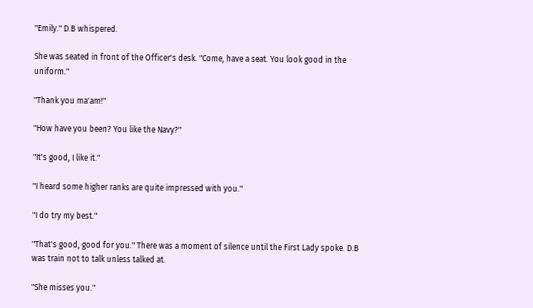"Emily." D.B whispered.

She was seated in front of the Officer's desk. "Come, have a seat. You look good in the uniform."

"Thank you ma'am!"

"How have you been? You like the Navy?"

"It's good, I like it."

"I heard some higher ranks are quite impressed with you."

"I do try my best."

"That's good, good for you." There was a moment of silence until the First Lady spoke. D.B was train not to talk unless talked at.

"She misses you."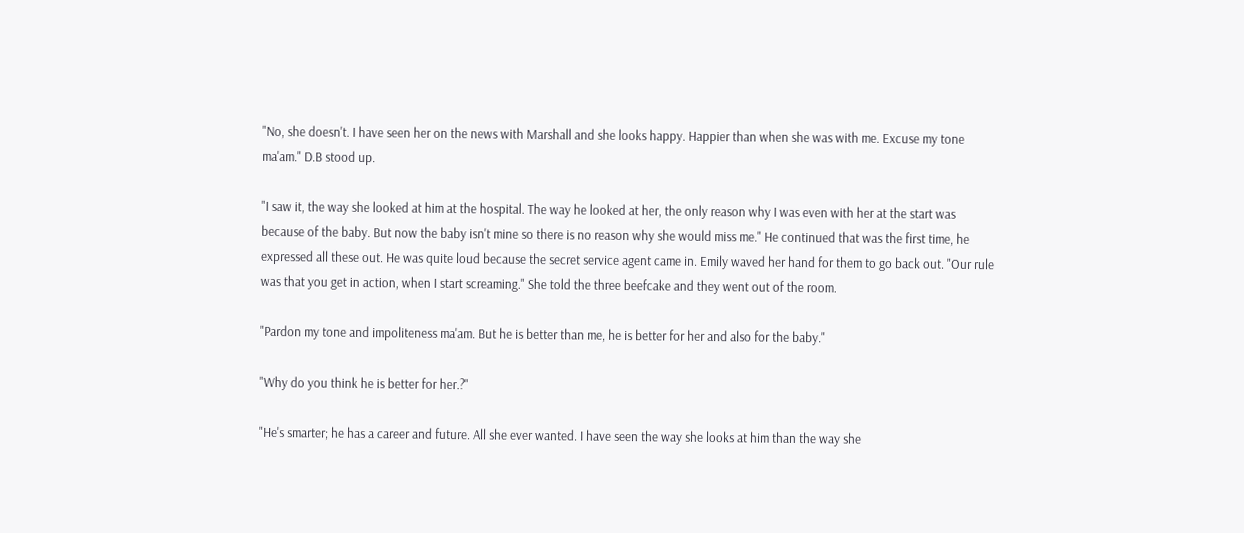"No, she doesn't. I have seen her on the news with Marshall and she looks happy. Happier than when she was with me. Excuse my tone ma'am." D.B stood up.

"I saw it, the way she looked at him at the hospital. The way he looked at her, the only reason why I was even with her at the start was because of the baby. But now the baby isn't mine so there is no reason why she would miss me." He continued that was the first time, he expressed all these out. He was quite loud because the secret service agent came in. Emily waved her hand for them to go back out. "Our rule was that you get in action, when I start screaming." She told the three beefcake and they went out of the room.

"Pardon my tone and impoliteness ma'am. But he is better than me, he is better for her and also for the baby."

"Why do you think he is better for her.?"

"He's smarter; he has a career and future. All she ever wanted. I have seen the way she looks at him than the way she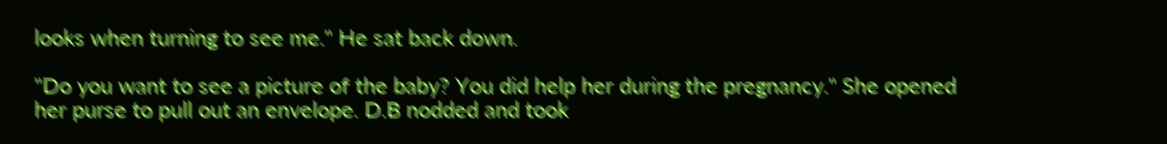looks when turning to see me." He sat back down.

"Do you want to see a picture of the baby? You did help her during the pregnancy." She opened her purse to pull out an envelope. D.B nodded and took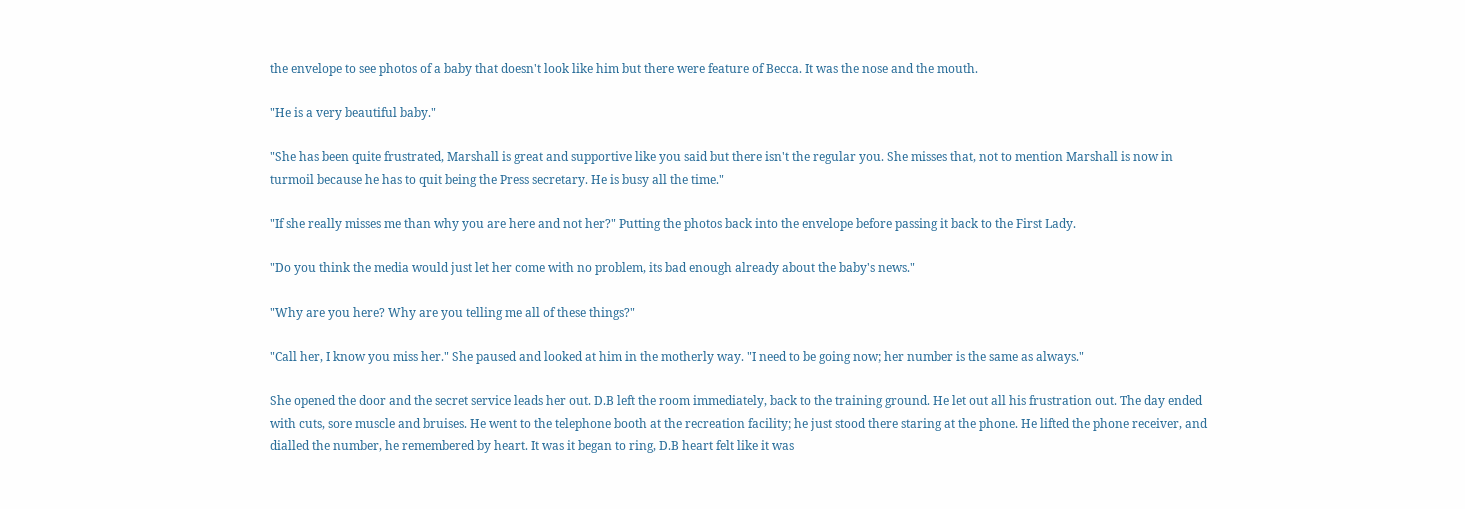the envelope to see photos of a baby that doesn't look like him but there were feature of Becca. It was the nose and the mouth.

"He is a very beautiful baby."

"She has been quite frustrated, Marshall is great and supportive like you said but there isn't the regular you. She misses that, not to mention Marshall is now in turmoil because he has to quit being the Press secretary. He is busy all the time."

"If she really misses me than why you are here and not her?" Putting the photos back into the envelope before passing it back to the First Lady.

"Do you think the media would just let her come with no problem, its bad enough already about the baby's news."

"Why are you here? Why are you telling me all of these things?"

"Call her, I know you miss her." She paused and looked at him in the motherly way. "I need to be going now; her number is the same as always."

She opened the door and the secret service leads her out. D.B left the room immediately, back to the training ground. He let out all his frustration out. The day ended with cuts, sore muscle and bruises. He went to the telephone booth at the recreation facility; he just stood there staring at the phone. He lifted the phone receiver, and dialled the number, he remembered by heart. It was it began to ring, D.B heart felt like it was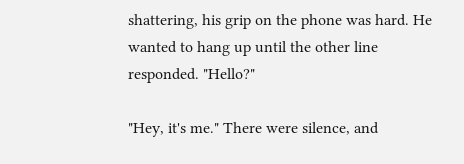shattering, his grip on the phone was hard. He wanted to hang up until the other line responded. "Hello?"

"Hey, it's me." There were silence, and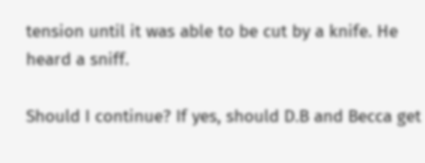tension until it was able to be cut by a knife. He heard a sniff.

Should I continue? If yes, should D.B and Becca get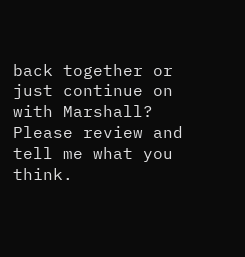back together or just continue on with Marshall? Please review and tell me what you think.